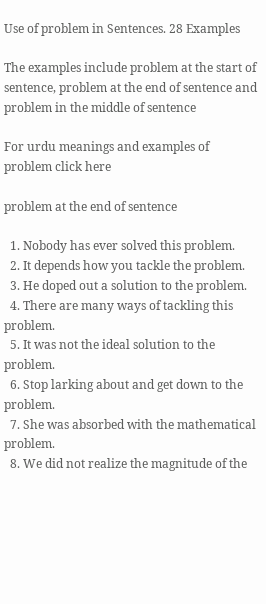Use of problem in Sentences. 28 Examples

The examples include problem at the start of sentence, problem at the end of sentence and problem in the middle of sentence

For urdu meanings and examples of problem click here

problem at the end of sentence

  1. Nobody has ever solved this problem.
  2. It depends how you tackle the problem.
  3. He doped out a solution to the problem.
  4. There are many ways of tackling this problem.
  5. It was not the ideal solution to the problem.
  6. Stop larking about and get down to the problem.
  7. She was absorbed with the mathematical problem.
  8. We did not realize the magnitude of the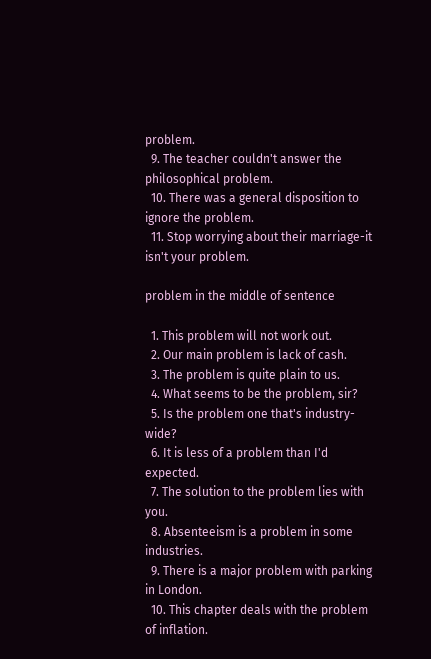problem.
  9. The teacher couldn't answer the philosophical problem.
  10. There was a general disposition to ignore the problem.
  11. Stop worrying about their marriage-it isn't your problem.

problem in the middle of sentence

  1. This problem will not work out.
  2. Our main problem is lack of cash.
  3. The problem is quite plain to us.
  4. What seems to be the problem, sir?
  5. Is the problem one that's industry-wide?
  6. It is less of a problem than I'd expected.
  7. The solution to the problem lies with you.
  8. Absenteeism is a problem in some industries.
  9. There is a major problem with parking in London.
  10. This chapter deals with the problem of inflation.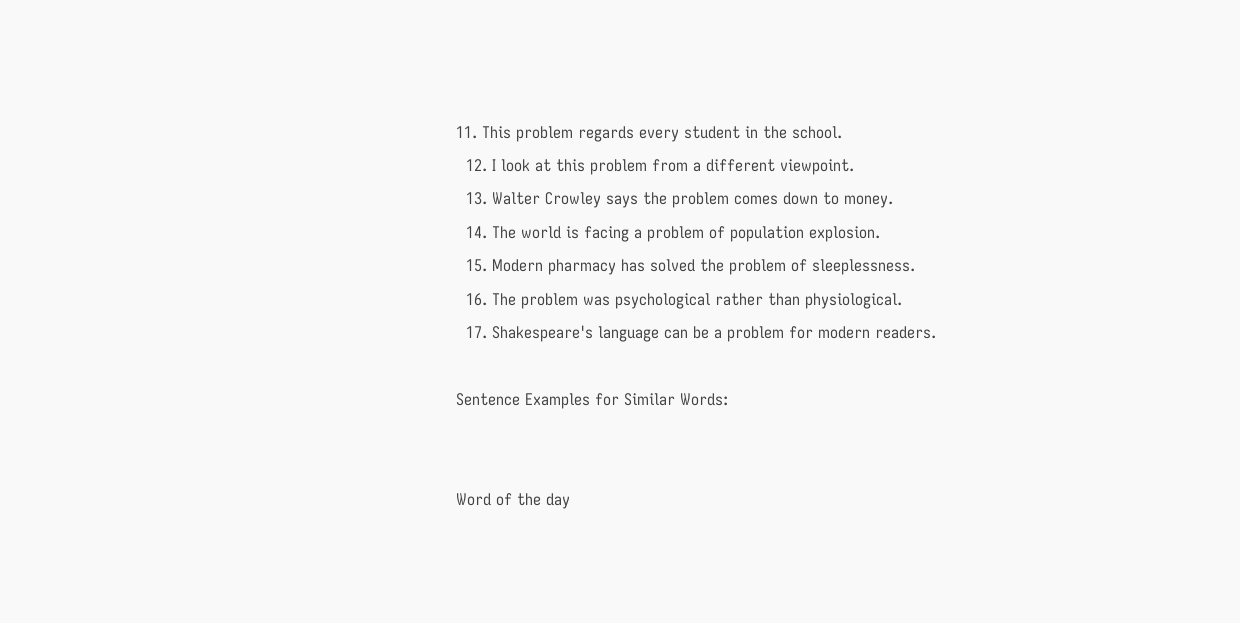11. This problem regards every student in the school.
  12. I look at this problem from a different viewpoint.
  13. Walter Crowley says the problem comes down to money.
  14. The world is facing a problem of population explosion.
  15. Modern pharmacy has solved the problem of sleeplessness.
  16. The problem was psychological rather than physiological.
  17. Shakespeare's language can be a problem for modern readers.

Sentence Examples for Similar Words:


Word of the day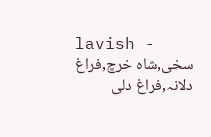lavish -
سخی,شاہ خرچ,فراغ دلانہ,فراغ دلی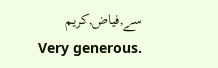سے,فیاض,کریم
Very generous.